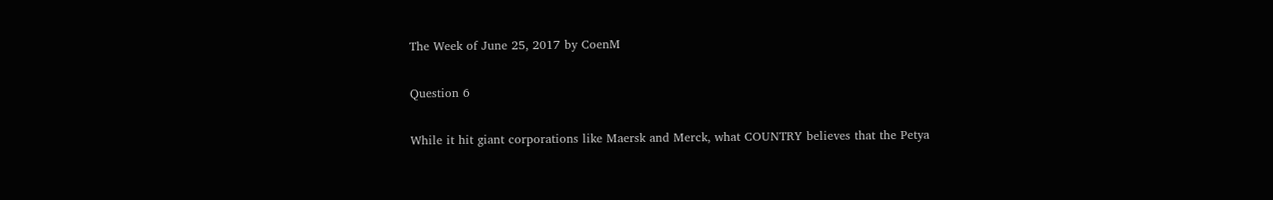The Week of June 25, 2017 by CoenM

Question 6

While it hit giant corporations like Maersk and Merck, what COUNTRY believes that the Petya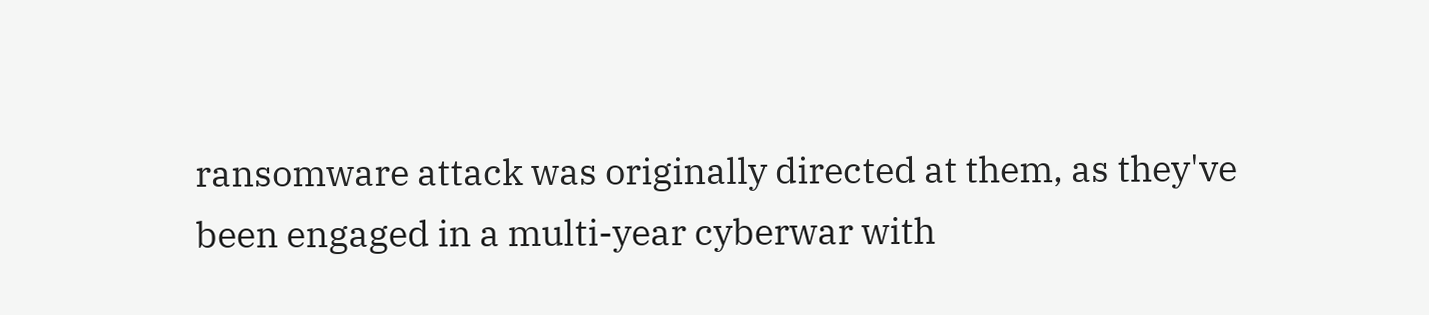ransomware attack was originally directed at them, as they've been engaged in a multi-year cyberwar with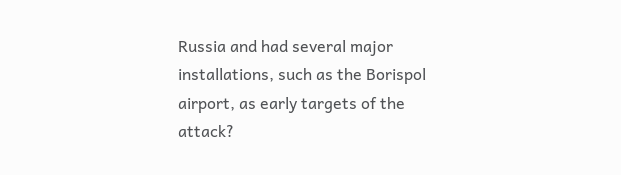Russia and had several major installations, such as the Borispol airport, as early targets of the attack?